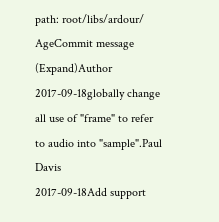path: root/libs/ardour/
AgeCommit message (Expand)Author
2017-09-18globally change all use of "frame" to refer to audio into "sample".Paul Davis
2017-09-18Add support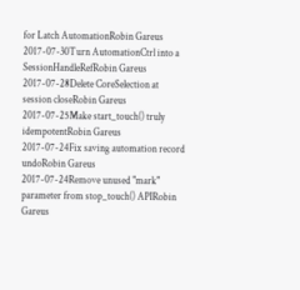for Latch AutomationRobin Gareus
2017-07-30Turn AutomationCtrl into a SessionHandleRefRobin Gareus
2017-07-28Delete CoreSelection at session closeRobin Gareus
2017-07-25Make start_touch() truly idempotentRobin Gareus
2017-07-24Fix saving automation record undoRobin Gareus
2017-07-24Remove unused "mark" parameter from stop_touch() APIRobin Gareus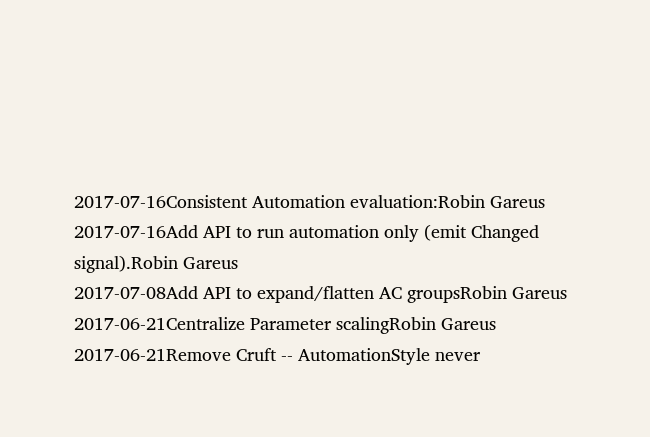2017-07-16Consistent Automation evaluation:Robin Gareus
2017-07-16Add API to run automation only (emit Changed signal).Robin Gareus
2017-07-08Add API to expand/flatten AC groupsRobin Gareus
2017-06-21Centralize Parameter scalingRobin Gareus
2017-06-21Remove Cruft -- AutomationStyle never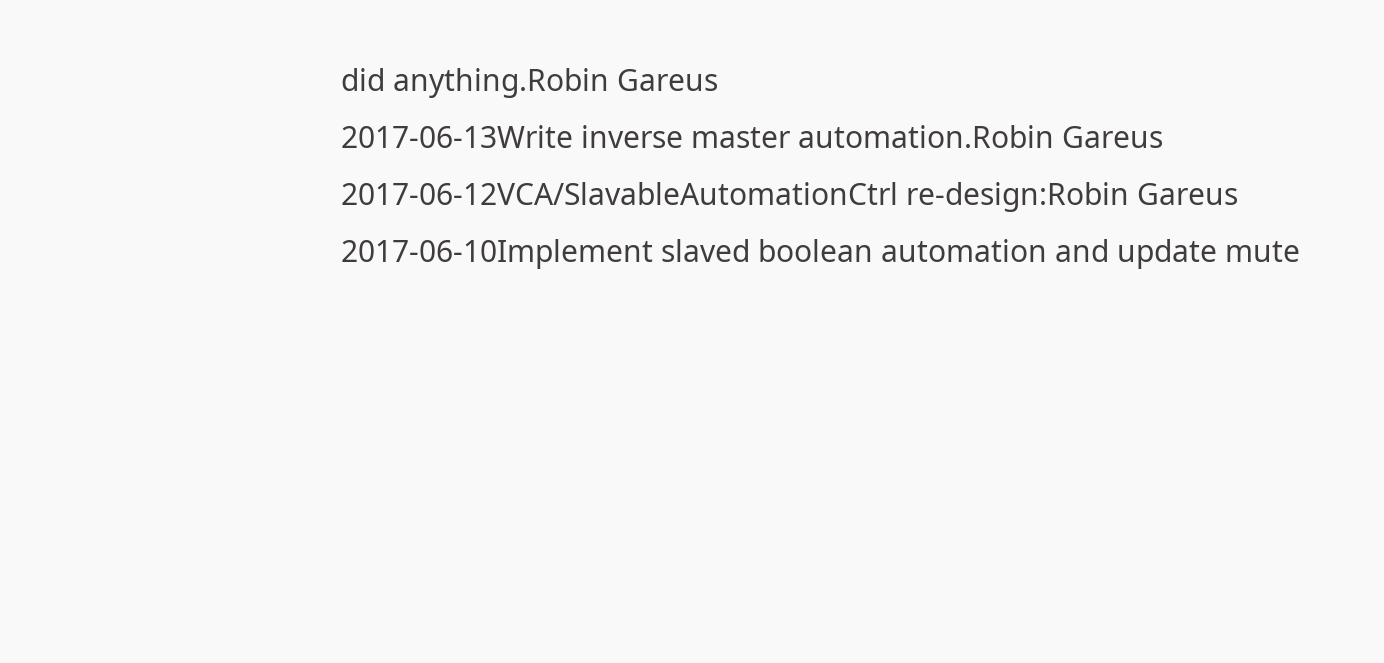did anything.Robin Gareus
2017-06-13Write inverse master automation.Robin Gareus
2017-06-12VCA/SlavableAutomationCtrl re-design:Robin Gareus
2017-06-10Implement slaved boolean automation and update mute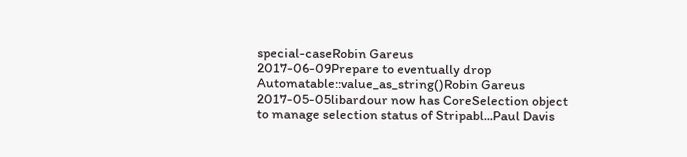special-caseRobin Gareus
2017-06-09Prepare to eventually drop Automatable::value_as_string()Robin Gareus
2017-05-05libardour now has CoreSelection object to manage selection status of Stripabl...Paul Davis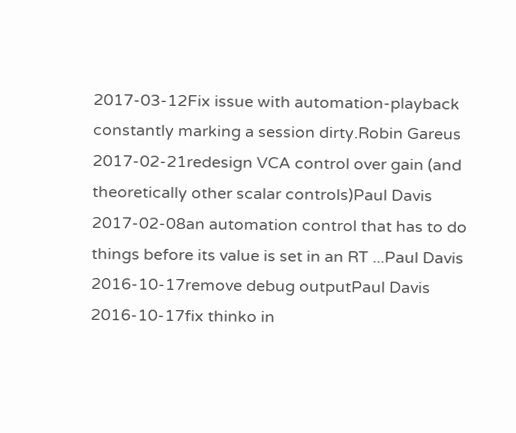2017-03-12Fix issue with automation-playback constantly marking a session dirty.Robin Gareus
2017-02-21redesign VCA control over gain (and theoretically other scalar controls)Paul Davis
2017-02-08an automation control that has to do things before its value is set in an RT ...Paul Davis
2016-10-17remove debug outputPaul Davis
2016-10-17fix thinko in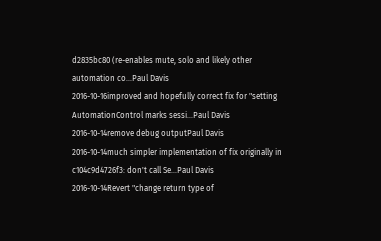d2835bc80 (re-enables mute, solo and likely other automation co...Paul Davis
2016-10-16improved and hopefully correct fix for "setting AutomationControl marks sessi...Paul Davis
2016-10-14remove debug outputPaul Davis
2016-10-14much simpler implementation of fix originally in c104c9d4726f3: don't call Se...Paul Davis
2016-10-14Revert "change return type of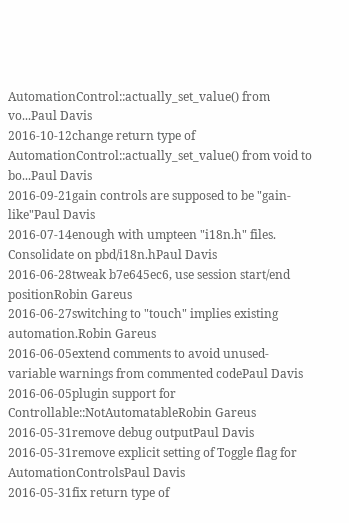AutomationControl::actually_set_value() from vo...Paul Davis
2016-10-12change return type of AutomationControl::actually_set_value() from void to bo...Paul Davis
2016-09-21gain controls are supposed to be "gain-like"Paul Davis
2016-07-14enough with umpteen "i18n.h" files. Consolidate on pbd/i18n.hPaul Davis
2016-06-28tweak b7e645ec6, use session start/end positionRobin Gareus
2016-06-27switching to "touch" implies existing automation.Robin Gareus
2016-06-05extend comments to avoid unused-variable warnings from commented codePaul Davis
2016-06-05plugin support for Controllable::NotAutomatableRobin Gareus
2016-05-31remove debug outputPaul Davis
2016-05-31remove explicit setting of Toggle flag for AutomationControlsPaul Davis
2016-05-31fix return type of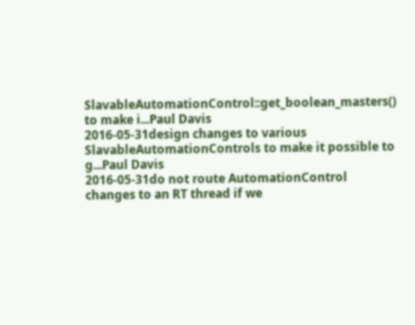SlavableAutomationControl::get_boolean_masters() to make i...Paul Davis
2016-05-31design changes to various SlavableAutomationControls to make it possible to g...Paul Davis
2016-05-31do not route AutomationControl changes to an RT thread if we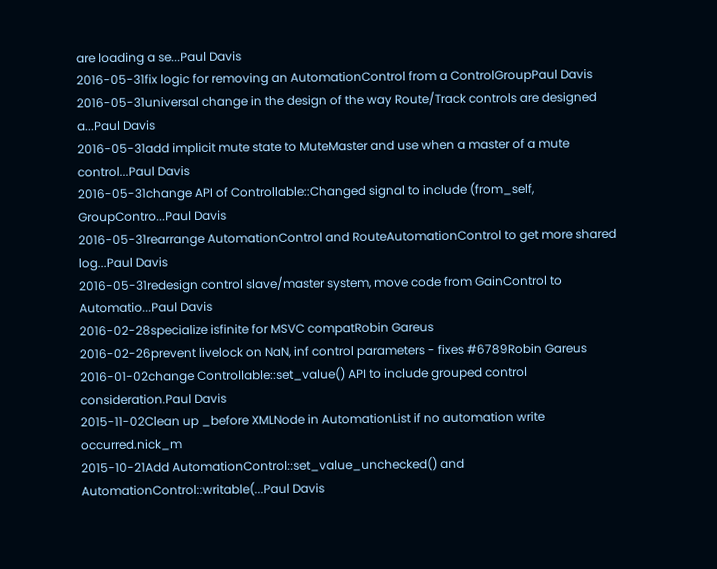are loading a se...Paul Davis
2016-05-31fix logic for removing an AutomationControl from a ControlGroupPaul Davis
2016-05-31universal change in the design of the way Route/Track controls are designed a...Paul Davis
2016-05-31add implicit mute state to MuteMaster and use when a master of a mute control...Paul Davis
2016-05-31change API of Controllable::Changed signal to include (from_self, GroupContro...Paul Davis
2016-05-31rearrange AutomationControl and RouteAutomationControl to get more shared log...Paul Davis
2016-05-31redesign control slave/master system, move code from GainControl to Automatio...Paul Davis
2016-02-28specialize isfinite for MSVC compatRobin Gareus
2016-02-26prevent livelock on NaN, inf control parameters - fixes #6789Robin Gareus
2016-01-02change Controllable::set_value() API to include grouped control consideration.Paul Davis
2015-11-02Clean up _before XMLNode in AutomationList if no automation write occurred.nick_m
2015-10-21Add AutomationControl::set_value_unchecked() and AutomationControl::writable(...Paul Davis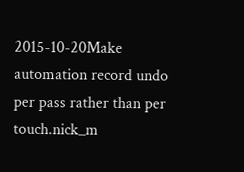2015-10-20Make automation record undo per pass rather than per touch.nick_m